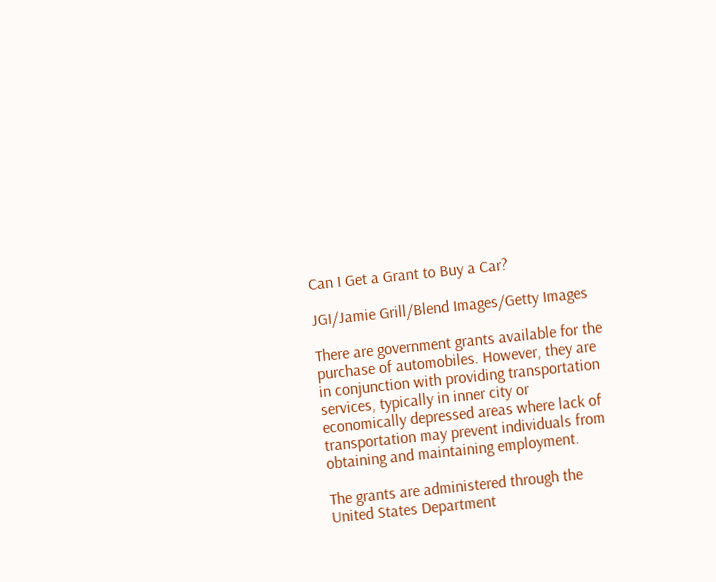Can I Get a Grant to Buy a Car?

JGI/Jamie Grill/Blend Images/Getty Images

There are government grants available for the purchase of automobiles. However, they are in conjunction with providing transportation services, typically in inner city or economically depressed areas where lack of transportation may prevent individuals from obtaining and maintaining employment.

The grants are administered through the United States Department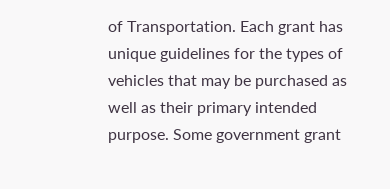of Transportation. Each grant has unique guidelines for the types of vehicles that may be purchased as well as their primary intended purpose. Some government grant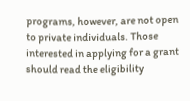programs, however, are not open to private individuals. Those interested in applying for a grant should read the eligibility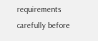requirements carefully before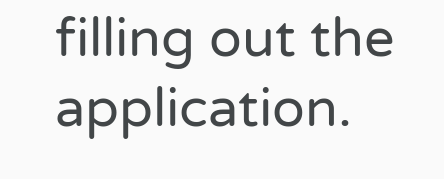filling out the application.